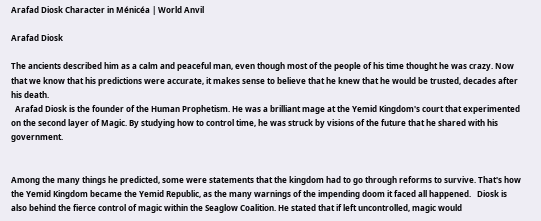Arafad Diosk Character in Ménicéa | World Anvil

Arafad Diosk

The ancients described him as a calm and peaceful man, even though most of the people of his time thought he was crazy. Now that we know that his predictions were accurate, it makes sense to believe that he knew that he would be trusted, decades after his death.
  Arafad Diosk is the founder of the Human Prophetism. He was a brilliant mage at the Yemid Kingdom's court that experimented on the second layer of Magic. By studying how to control time, he was struck by visions of the future that he shared with his government.


Among the many things he predicted, some were statements that the kingdom had to go through reforms to survive. That's how the Yemid Kingdom became the Yemid Republic, as the many warnings of the impending doom it faced all happened.   Diosk is also behind the fierce control of magic within the Seaglow Coalition. He stated that if left uncontrolled, magic would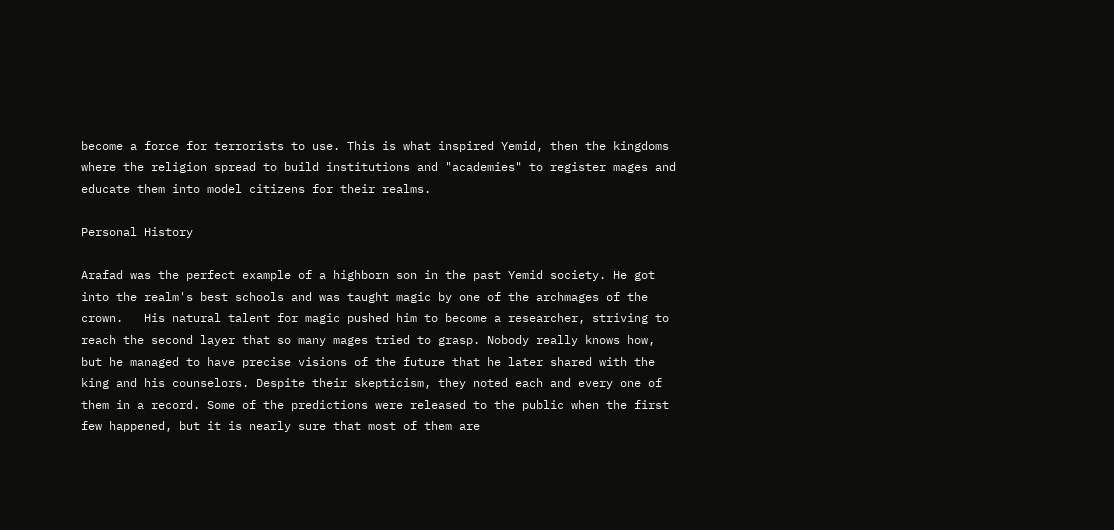become a force for terrorists to use. This is what inspired Yemid, then the kingdoms where the religion spread to build institutions and "academies" to register mages and educate them into model citizens for their realms.

Personal History

Arafad was the perfect example of a highborn son in the past Yemid society. He got into the realm's best schools and was taught magic by one of the archmages of the crown.   His natural talent for magic pushed him to become a researcher, striving to reach the second layer that so many mages tried to grasp. Nobody really knows how, but he managed to have precise visions of the future that he later shared with the king and his counselors. Despite their skepticism, they noted each and every one of them in a record. Some of the predictions were released to the public when the first few happened, but it is nearly sure that most of them are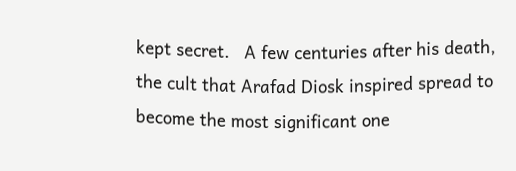kept secret.   A few centuries after his death, the cult that Arafad Diosk inspired spread to become the most significant one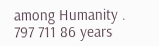among Humanity .
797 711 86 years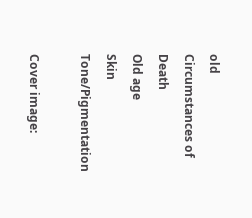old
Circumstances of Death
Old age
Skin Tone/Pigmentation

Cover image: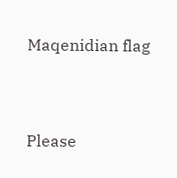Maqenidian flag


Please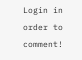Login in order to comment!